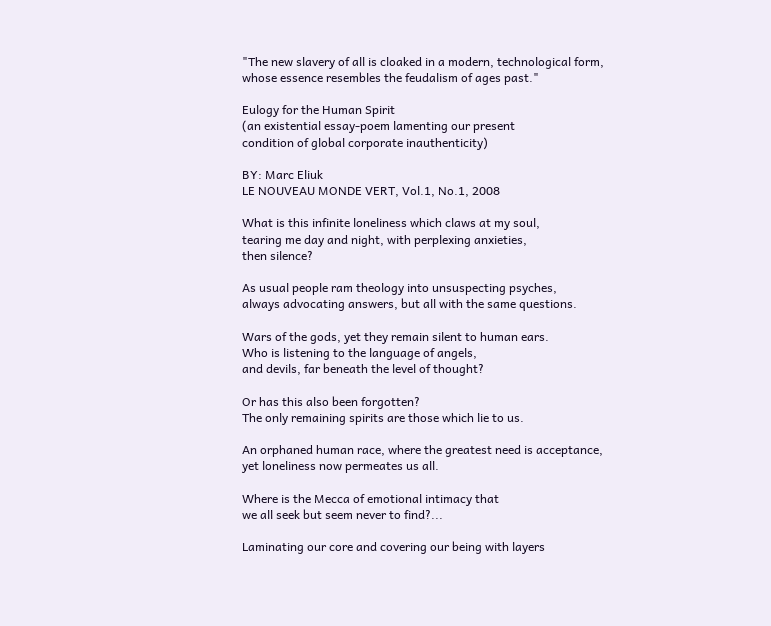"The new slavery of all is cloaked in a modern, technological form,
whose essence resembles the feudalism of ages past."

Eulogy for the Human Spirit
(an existential essay-poem lamenting our present
condition of global corporate inauthenticity)

BY: Marc Eliuk
LE NOUVEAU MONDE VERT, Vol.1, No.1, 2008

What is this infinite loneliness which claws at my soul,
tearing me day and night, with perplexing anxieties,
then silence?

As usual people ram theology into unsuspecting psyches,
always advocating answers, but all with the same questions.

Wars of the gods, yet they remain silent to human ears.
Who is listening to the language of angels,
and devils, far beneath the level of thought?

Or has this also been forgotten?
The only remaining spirits are those which lie to us.

An orphaned human race, where the greatest need is acceptance,
yet loneliness now permeates us all.

Where is the Mecca of emotional intimacy that
we all seek but seem never to find?...

Laminating our core and covering our being with layers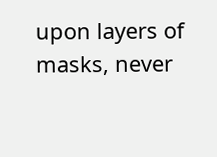upon layers of masks, never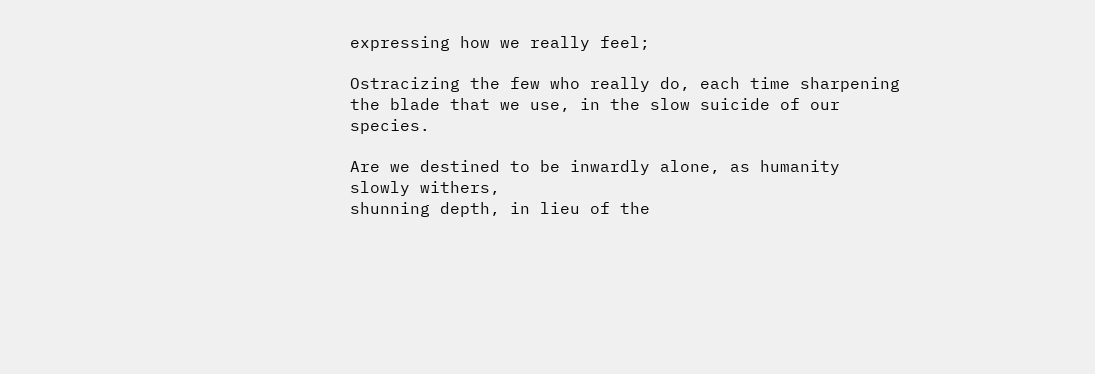expressing how we really feel;

Ostracizing the few who really do, each time sharpening
the blade that we use, in the slow suicide of our species.

Are we destined to be inwardly alone, as humanity slowly withers,
shunning depth, in lieu of the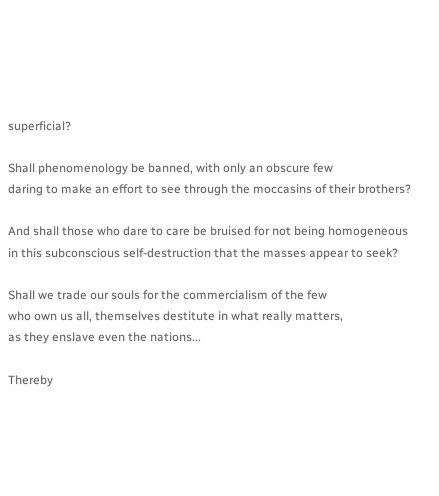superficial?

Shall phenomenology be banned, with only an obscure few
daring to make an effort to see through the moccasins of their brothers?

And shall those who dare to care be bruised for not being homogeneous
in this subconscious self-destruction that the masses appear to seek?

Shall we trade our souls for the commercialism of the few
who own us all, themselves destitute in what really matters,
as they enslave even the nations...

Thereby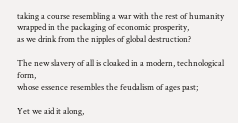taking a course resembling a war with the rest of humanity
wrapped in the packaging of economic prosperity,
as we drink from the nipples of global destruction?

The new slavery of all is cloaked in a modern, technological form,
whose essence resembles the feudalism of ages past;

Yet we aid it along,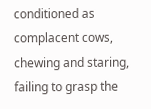conditioned as complacent cows, chewing and staring,
failing to grasp the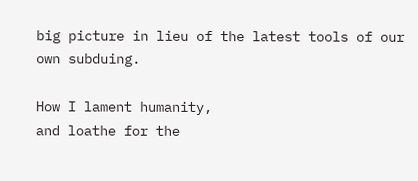big picture in lieu of the latest tools of our own subduing.

How I lament humanity,
and loathe for the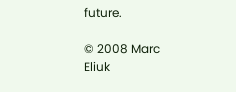future.

© 2008 Marc Eliuk